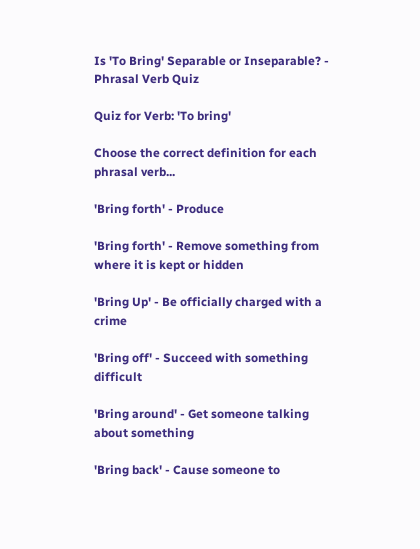Is 'To Bring' Separable or Inseparable? - Phrasal Verb Quiz

Quiz for Verb: 'To bring'

Choose the correct definition for each phrasal verb...

'Bring forth' - Produce

'Bring forth' - Remove something from where it is kept or hidden

'Bring Up' - Be officially charged with a crime

'Bring off' - Succeed with something difficult

'Bring around' - Get someone talking about something

'Bring back' - Cause someone to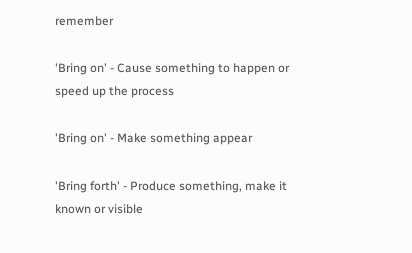remember

'Bring on' - Cause something to happen or speed up the process

'Bring on' - Make something appear

'Bring forth' - Produce something, make it known or visible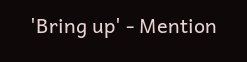'Bring up' - Mention